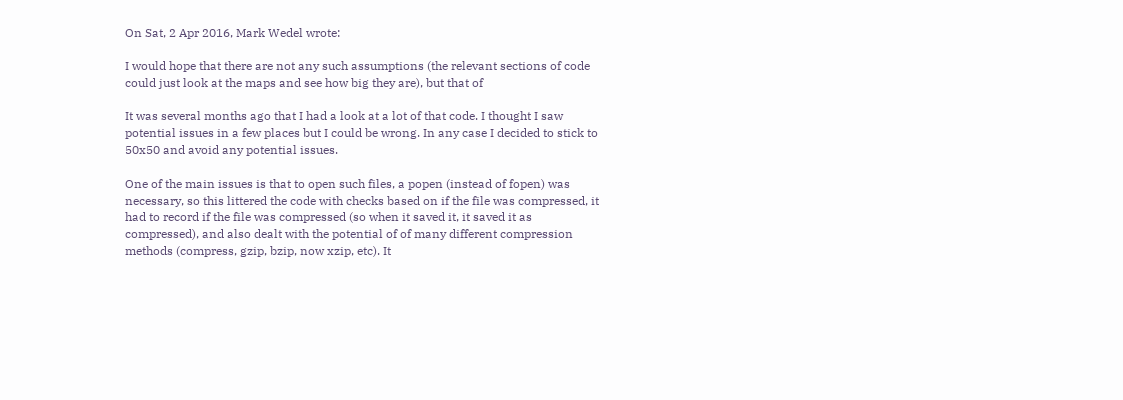On Sat, 2 Apr 2016, Mark Wedel wrote:

I would hope that there are not any such assumptions (the relevant sections of code could just look at the maps and see how big they are), but that of

It was several months ago that I had a look at a lot of that code. I thought I saw potential issues in a few places but I could be wrong. In any case I decided to stick to 50x50 and avoid any potential issues.

One of the main issues is that to open such files, a popen (instead of fopen) was necessary, so this littered the code with checks based on if the file was compressed, it had to record if the file was compressed (so when it saved it, it saved it as compressed), and also dealt with the potential of of many different compression methods (compress, gzip, bzip, now xzip, etc). It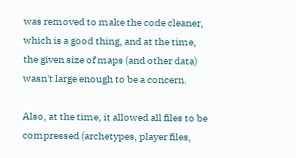was removed to make the code cleaner, which is a good thing, and at the time, the given size of maps (and other data) wasn't large enough to be a concern.

Also, at the time, it allowed all files to be compressed (archetypes, player files,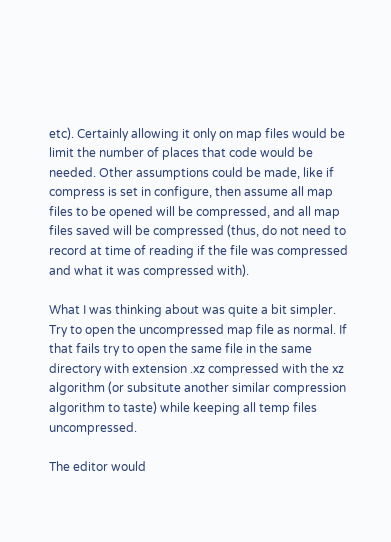etc). Certainly allowing it only on map files would be limit the number of places that code would be needed. Other assumptions could be made, like if compress is set in configure, then assume all map files to be opened will be compressed, and all map files saved will be compressed (thus, do not need to record at time of reading if the file was compressed and what it was compressed with).

What I was thinking about was quite a bit simpler. Try to open the uncompressed map file as normal. If that fails try to open the same file in the same directory with extension .xz compressed with the xz algorithm (or subsitute another similar compression algorithm to taste) while keeping all temp files uncompressed.

The editor would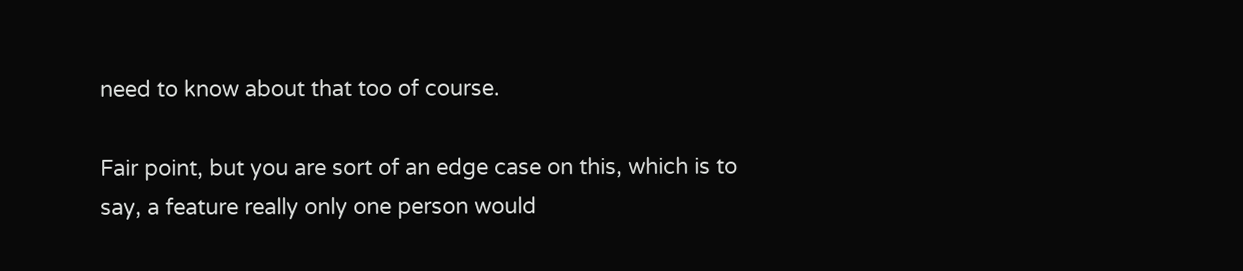need to know about that too of course.

Fair point, but you are sort of an edge case on this, which is to say, a feature really only one person would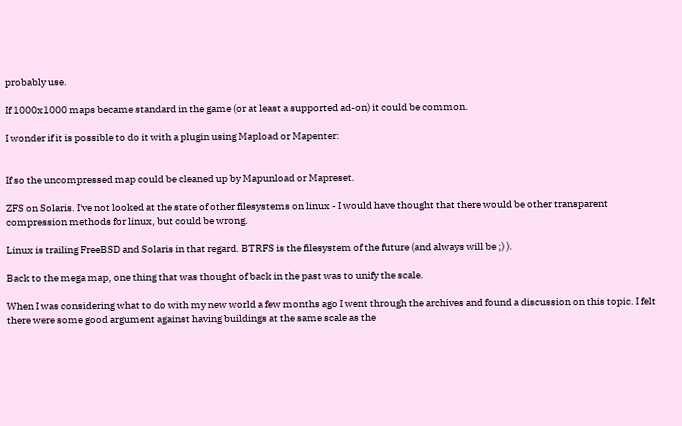probably use.

If 1000x1000 maps became standard in the game (or at least a supported ad-on) it could be common.

I wonder if it is possible to do it with a plugin using Mapload or Mapenter:


If so the uncompressed map could be cleaned up by Mapunload or Mapreset.

ZFS on Solaris. I've not looked at the state of other filesystems on linux - I would have thought that there would be other transparent compression methods for linux, but could be wrong.

Linux is trailing FreeBSD and Solaris in that regard. BTRFS is the filesystem of the future (and always will be ;) ).

Back to the mega map, one thing that was thought of back in the past was to unify the scale.

When I was considering what to do with my new world a few months ago I went through the archives and found a discussion on this topic. I felt there were some good argument against having buildings at the same scale as the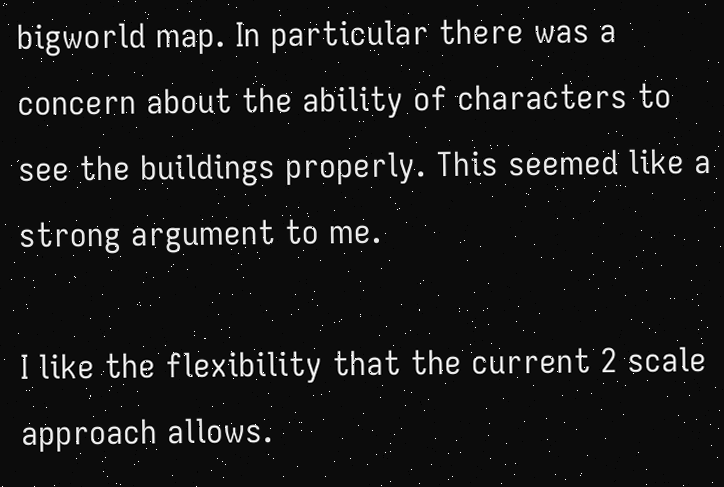bigworld map. In particular there was a concern about the ability of characters to see the buildings properly. This seemed like a strong argument to me.

I like the flexibility that the current 2 scale approach allows.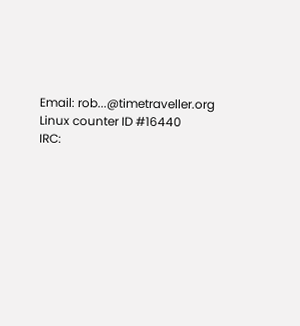Email: rob...@timetraveller.org         Linux counter ID #16440
IRC: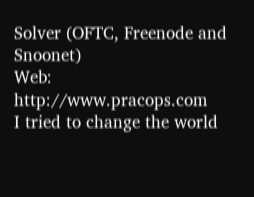Solver (OFTC, Freenode and Snoonet)
Web: http://www.pracops.com
I tried to change the world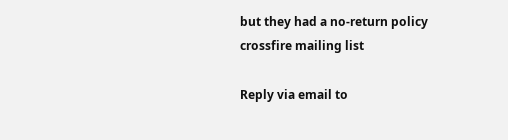but they had a no-return policy
crossfire mailing list

Reply via email to